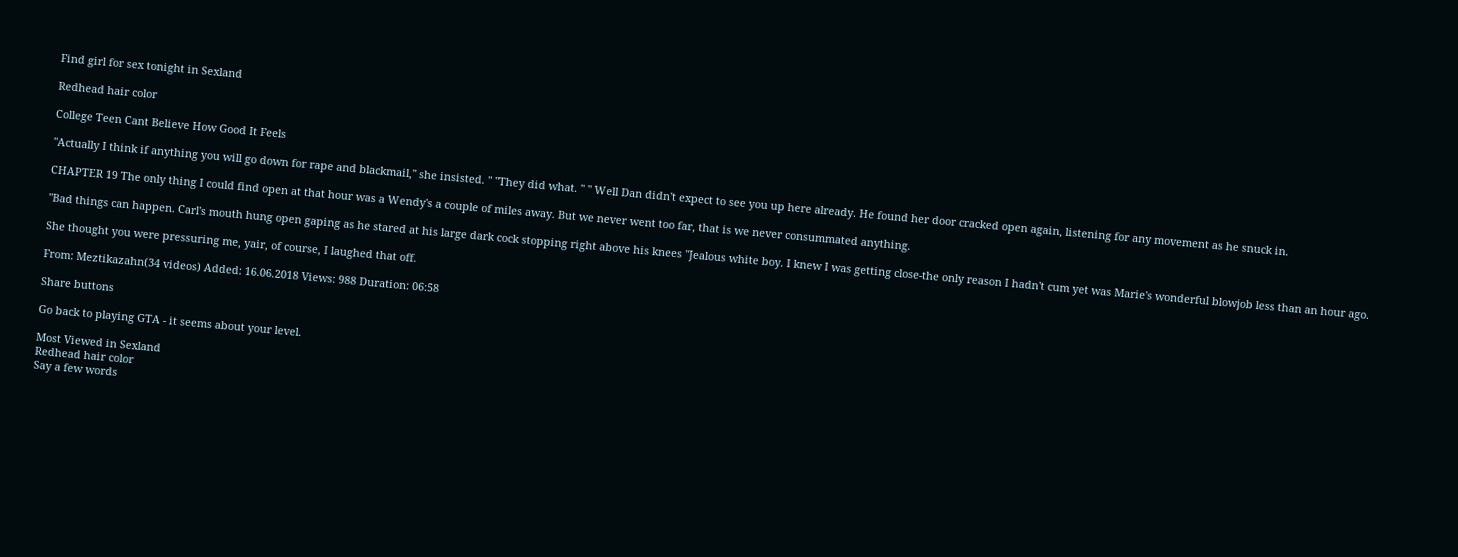Find girl for sex tonight in Sexland

Redhead hair color

College Teen Cant Believe How Good It Feels

"Actually I think if anything you will go down for rape and blackmail," she insisted. " "They did what. " " Well Dan didn't expect to see you up here already. He found her door cracked open again, listening for any movement as he snuck in.

CHAPTER 19 The only thing I could find open at that hour was a Wendy's a couple of miles away. But we never went too far, that is we never consummated anything.

"Bad things can happen. Carl's mouth hung open gaping as he stared at his large dark cock stopping right above his knees "Jealous white boy. I knew I was getting close-the only reason I hadn't cum yet was Marie's wonderful blowjob less than an hour ago.

She thought you were pressuring me, yair, of course, I laughed that off.

From: Meztikazahn(34 videos) Added: 16.06.2018 Views: 988 Duration: 06:58

Share buttons

Go back to playing GTA - it seems about your level.

Most Viewed in Sexland
Redhead hair color
Say a few words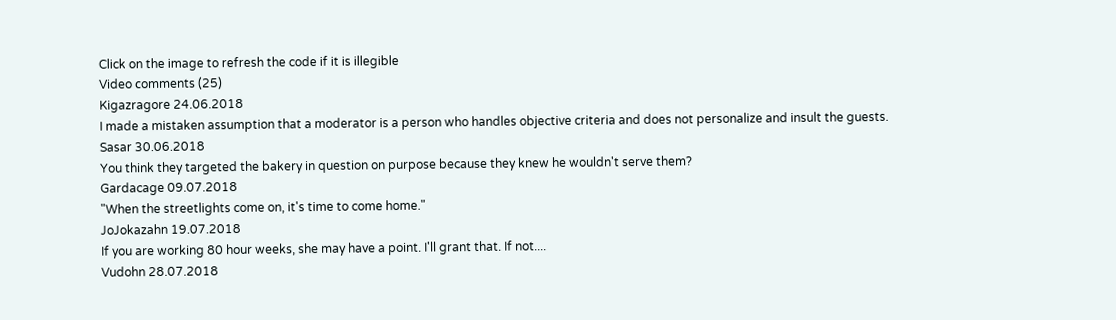Click on the image to refresh the code if it is illegible
Video сomments (25)
Kigazragore 24.06.2018
I made a mistaken assumption that a moderator is a person who handles objective criteria and does not personalize and insult the guests.
Sasar 30.06.2018
You think they targeted the bakery in question on purpose because they knew he wouldn't serve them?
Gardacage 09.07.2018
"When the streetlights come on, it's time to come home."
JoJokazahn 19.07.2018
If you are working 80 hour weeks, she may have a point. I'll grant that. If not....
Vudohn 28.07.2018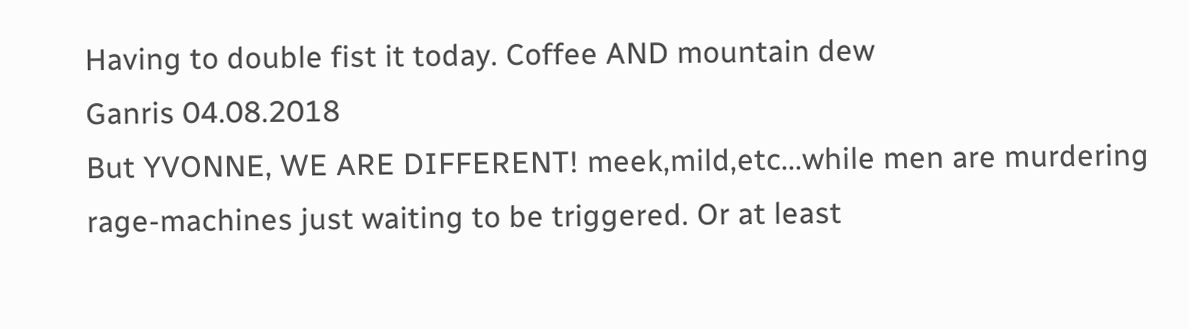Having to double fist it today. Coffee AND mountain dew
Ganris 04.08.2018
But YVONNE, WE ARE DIFFERENT! meek,mild,etc...while men are murdering rage-machines just waiting to be triggered. Or at least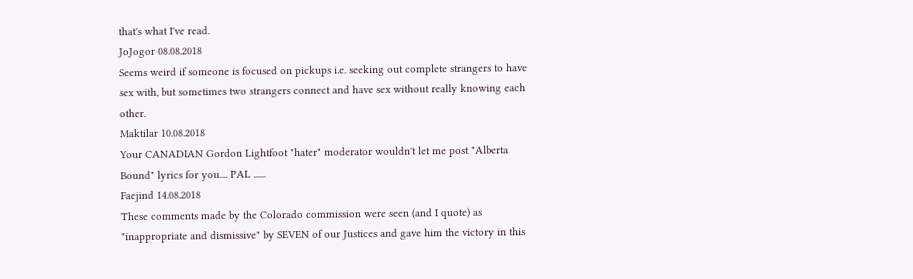that's what I've read.
JoJogor 08.08.2018
Seems weird if someone is focused on pickups i.e. seeking out complete strangers to have sex with, but sometimes two strangers connect and have sex without really knowing each other.
Maktilar 10.08.2018
Your CANADIAN Gordon Lightfoot "hater" moderator wouldn't let me post "Alberta Bound" lyrics for you.... PAL ......
Faejind 14.08.2018
These comments made by the Colorado commission were seen (and I quote) as "inappropriate and dismissive" by SEVEN of our Justices and gave him the victory in this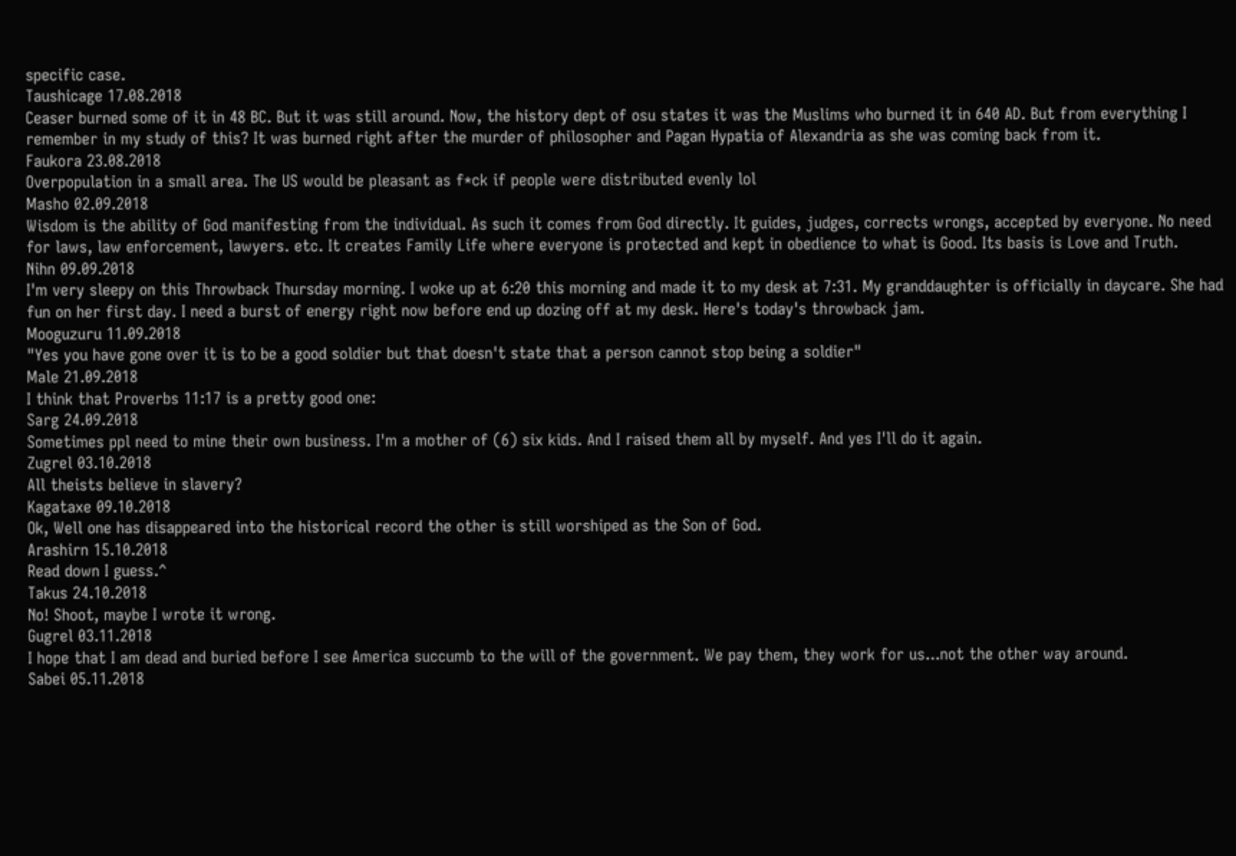specific case.
Taushicage 17.08.2018
Ceaser burned some of it in 48 BC. But it was still around. Now, the history dept of osu states it was the Muslims who burned it in 640 AD. But from everything I remember in my study of this? It was burned right after the murder of philosopher and Pagan Hypatia of Alexandria as she was coming back from it.
Faukora 23.08.2018
Overpopulation in a small area. The US would be pleasant as f*ck if people were distributed evenly lol
Masho 02.09.2018
Wisdom is the ability of God manifesting from the individual. As such it comes from God directly. It guides, judges, corrects wrongs, accepted by everyone. No need for laws, law enforcement, lawyers. etc. It creates Family Life where everyone is protected and kept in obedience to what is Good. Its basis is Love and Truth.
Nihn 09.09.2018
I'm very sleepy on this Throwback Thursday morning. I woke up at 6:20 this morning and made it to my desk at 7:31. My granddaughter is officially in daycare. She had fun on her first day. I need a burst of energy right now before end up dozing off at my desk. Here's today's throwback jam.
Mooguzuru 11.09.2018
"Yes you have gone over it is to be a good soldier but that doesn't state that a person cannot stop being a soldier"
Male 21.09.2018
I think that Proverbs 11:17 is a pretty good one:
Sarg 24.09.2018
Sometimes ppl need to mine their own business. I'm a mother of (6) six kids. And I raised them all by myself. And yes I'll do it again.
Zugrel 03.10.2018
All theists believe in slavery?
Kagataxe 09.10.2018
Ok, Well one has disappeared into the historical record the other is still worshiped as the Son of God.
Arashirn 15.10.2018
Read down I guess.^
Takus 24.10.2018
No! Shoot, maybe I wrote it wrong.
Gugrel 03.11.2018
I hope that I am dead and buried before I see America succumb to the will of the government. We pay them, they work for us...not the other way around.
Sabei 05.11.2018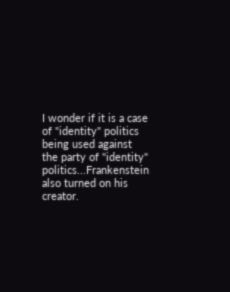I wonder if it is a case of "identity" politics being used against the party of "identity" politics...Frankenstein also turned on his creator.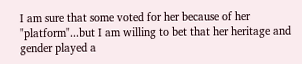I am sure that some voted for her because of her "platform"...but I am willing to bet that her heritage and gender played a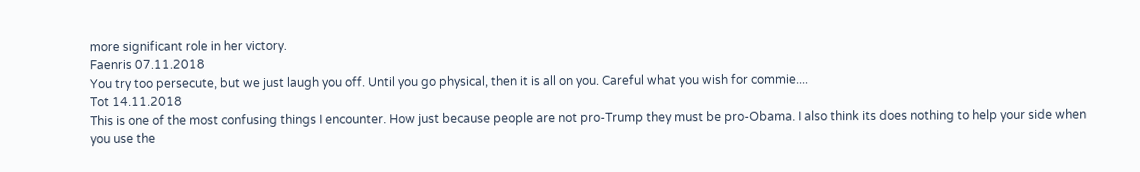more significant role in her victory.
Faenris 07.11.2018
You try too persecute, but we just laugh you off. Until you go physical, then it is all on you. Careful what you wish for commie....
Tot 14.11.2018
This is one of the most confusing things I encounter. How just because people are not pro-Trump they must be pro-Obama. I also think its does nothing to help your side when you use the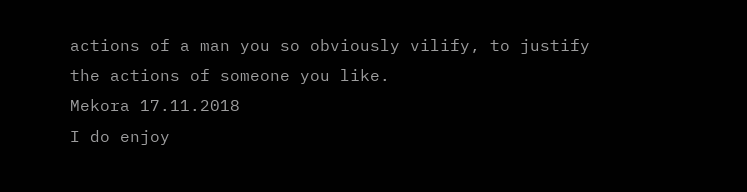actions of a man you so obviously vilify, to justify the actions of someone you like.
Mekora 17.11.2018
I do enjoy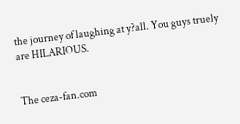the journey of laughing at y?all. You guys truely are HILARIOUS.


The ceza-fan.com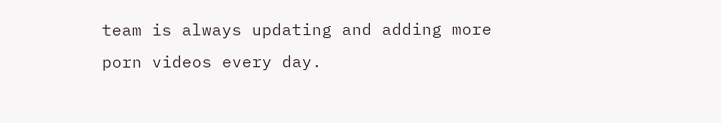team is always updating and adding more porn videos every day.